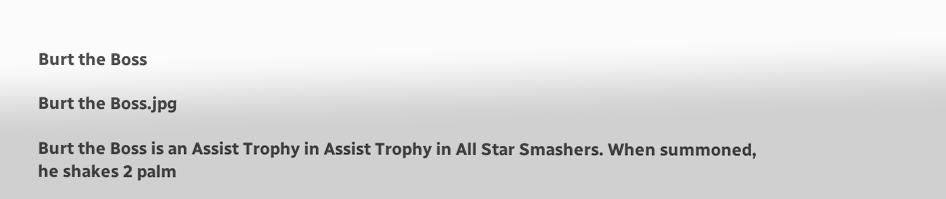Burt the Boss

Burt the Boss.jpg

Burt the Boss is an Assist Trophy in Assist Trophy in All Star Smashers. When summoned, he shakes 2 palm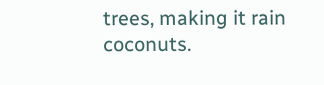trees, making it rain coconuts.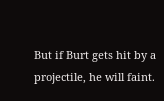But if Burt gets hit by a projectile, he will faint.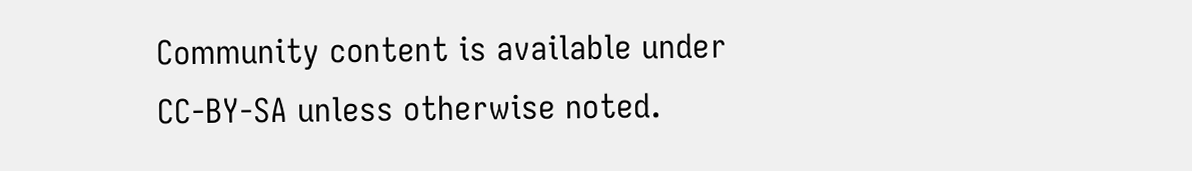Community content is available under CC-BY-SA unless otherwise noted.